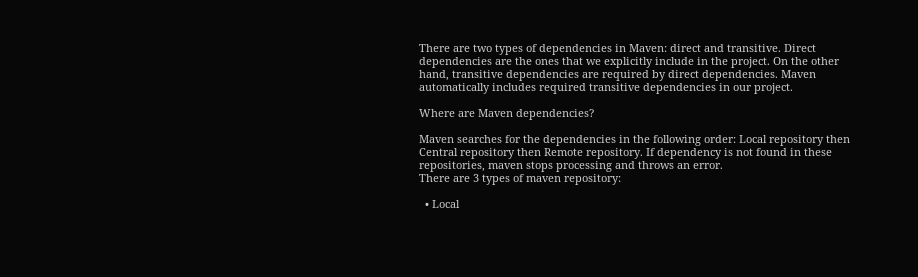There are two types of dependencies in Maven: direct and transitive. Direct dependencies are the ones that we explicitly include in the project. On the other hand, transitive dependencies are required by direct dependencies. Maven automatically includes required transitive dependencies in our project.

Where are Maven dependencies?

Maven searches for the dependencies in the following order: Local repository then Central repository then Remote repository. If dependency is not found in these repositories, maven stops processing and throws an error.
There are 3 types of maven repository:

  • Local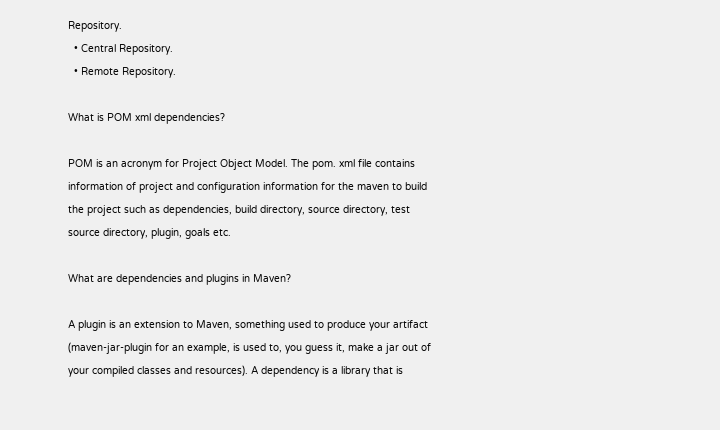Repository.
  • Central Repository.
  • Remote Repository.

What is POM xml dependencies?

POM is an acronym for Project Object Model. The pom. xml file contains information of project and configuration information for the maven to build the project such as dependencies, build directory, source directory, test source directory, plugin, goals etc.

What are dependencies and plugins in Maven?

A plugin is an extension to Maven, something used to produce your artifact (maven-jar-plugin for an example, is used to, you guess it, make a jar out of your compiled classes and resources). A dependency is a library that is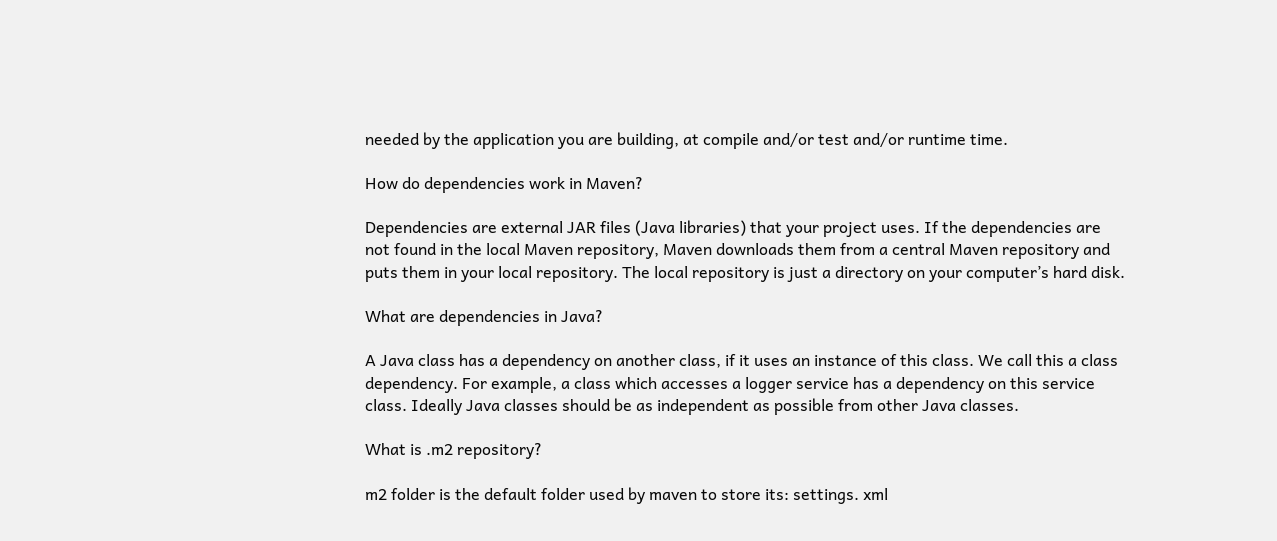needed by the application you are building, at compile and/or test and/or runtime time.

How do dependencies work in Maven?

Dependencies are external JAR files (Java libraries) that your project uses. If the dependencies are not found in the local Maven repository, Maven downloads them from a central Maven repository and puts them in your local repository. The local repository is just a directory on your computer’s hard disk.

What are dependencies in Java?

A Java class has a dependency on another class, if it uses an instance of this class. We call this a class dependency. For example, a class which accesses a logger service has a dependency on this service class. Ideally Java classes should be as independent as possible from other Java classes.

What is .m2 repository?

m2 folder is the default folder used by maven to store its: settings. xml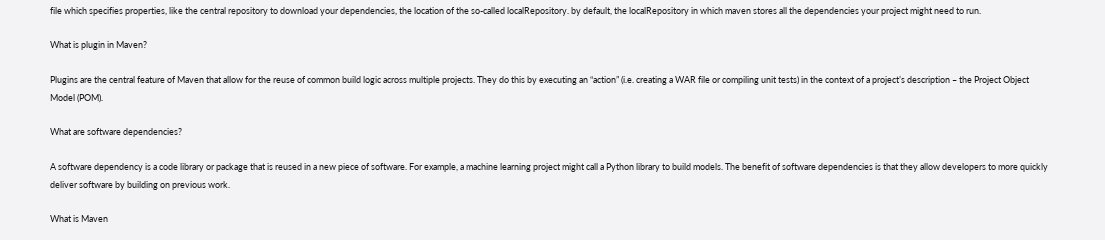file which specifies properties, like the central repository to download your dependencies, the location of the so-called localRepository. by default, the localRepository in which maven stores all the dependencies your project might need to run.

What is plugin in Maven?

Plugins are the central feature of Maven that allow for the reuse of common build logic across multiple projects. They do this by executing an “action” (i.e. creating a WAR file or compiling unit tests) in the context of a project’s description – the Project Object Model (POM).

What are software dependencies?

A software dependency is a code library or package that is reused in a new piece of software. For example, a machine learning project might call a Python library to build models. The benefit of software dependencies is that they allow developers to more quickly deliver software by building on previous work.

What is Maven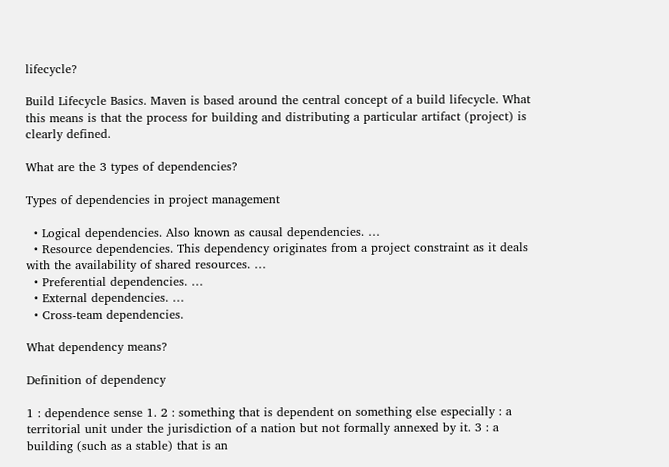lifecycle?

Build Lifecycle Basics. Maven is based around the central concept of a build lifecycle. What this means is that the process for building and distributing a particular artifact (project) is clearly defined.

What are the 3 types of dependencies?

Types of dependencies in project management

  • Logical dependencies. Also known as causal dependencies. …
  • Resource dependencies. This dependency originates from a project constraint as it deals with the availability of shared resources. …
  • Preferential dependencies. …
  • External dependencies. …
  • Cross-team dependencies.

What dependency means?

Definition of dependency

1 : dependence sense 1. 2 : something that is dependent on something else especially : a territorial unit under the jurisdiction of a nation but not formally annexed by it. 3 : a building (such as a stable) that is an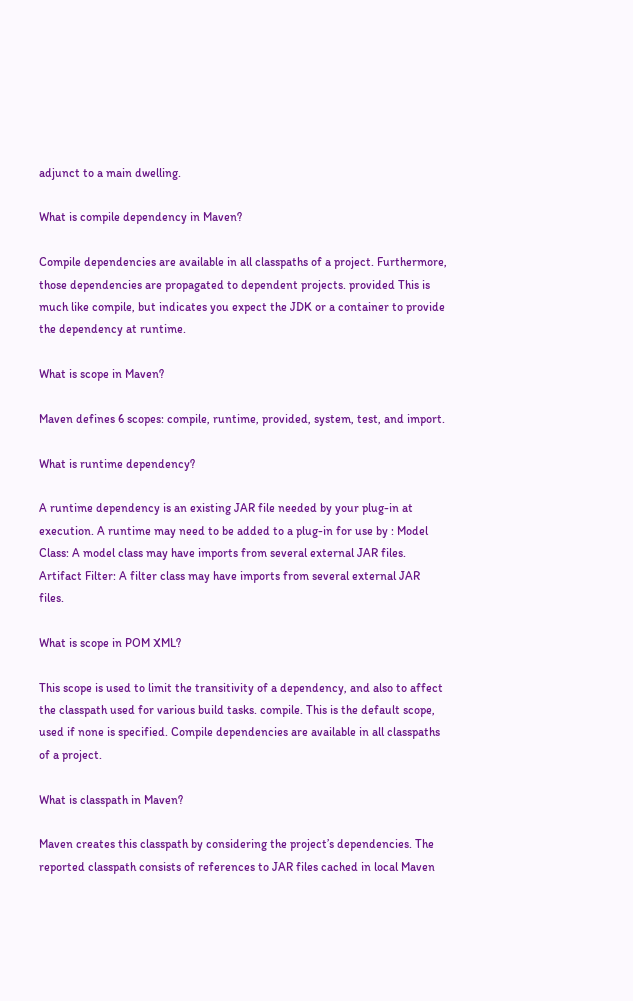adjunct to a main dwelling.

What is compile dependency in Maven?

Compile dependencies are available in all classpaths of a project. Furthermore, those dependencies are propagated to dependent projects. provided This is much like compile, but indicates you expect the JDK or a container to provide the dependency at runtime.

What is scope in Maven?

Maven defines 6 scopes: compile, runtime, provided, system, test, and import.

What is runtime dependency?

A runtime dependency is an existing JAR file needed by your plug-in at execution. A runtime may need to be added to a plug-in for use by : Model Class: A model class may have imports from several external JAR files. Artifact Filter: A filter class may have imports from several external JAR files.

What is scope in POM XML?

This scope is used to limit the transitivity of a dependency, and also to affect the classpath used for various build tasks. compile. This is the default scope, used if none is specified. Compile dependencies are available in all classpaths of a project.

What is classpath in Maven?

Maven creates this classpath by considering the project’s dependencies. The reported classpath consists of references to JAR files cached in local Maven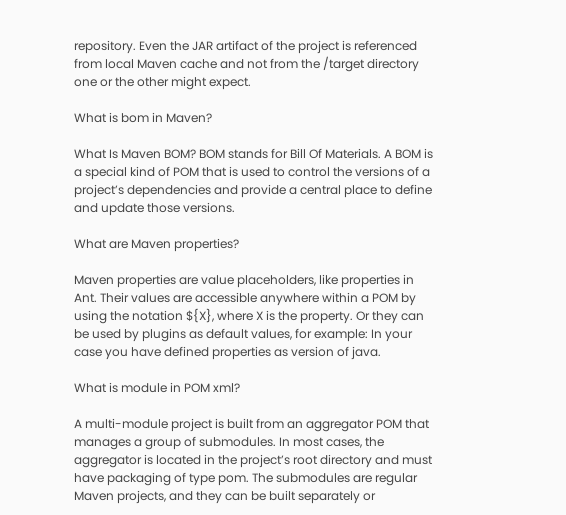repository. Even the JAR artifact of the project is referenced from local Maven cache and not from the /target directory one or the other might expect.

What is bom in Maven?

What Is Maven BOM? BOM stands for Bill Of Materials. A BOM is a special kind of POM that is used to control the versions of a project’s dependencies and provide a central place to define and update those versions.

What are Maven properties?

Maven properties are value placeholders, like properties in Ant. Their values are accessible anywhere within a POM by using the notation ${X}, where X is the property. Or they can be used by plugins as default values, for example: In your case you have defined properties as version of java.

What is module in POM xml?

A multi-module project is built from an aggregator POM that manages a group of submodules. In most cases, the aggregator is located in the project’s root directory and must have packaging of type pom. The submodules are regular Maven projects, and they can be built separately or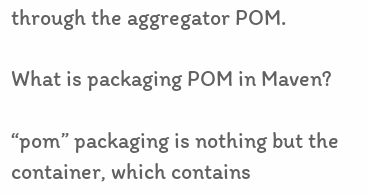through the aggregator POM.

What is packaging POM in Maven?

“pom” packaging is nothing but the container, which contains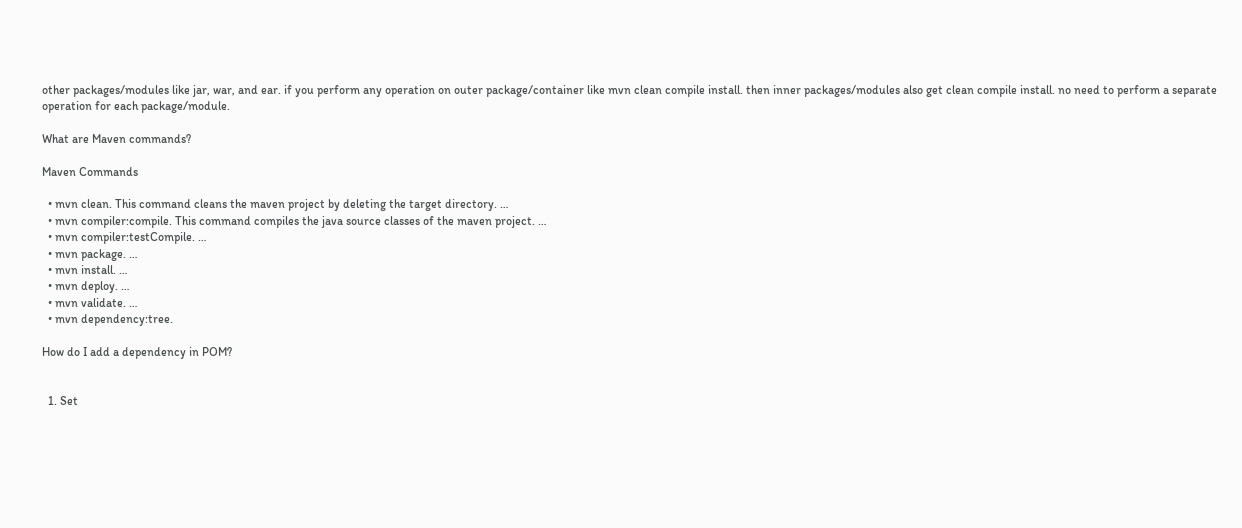other packages/modules like jar, war, and ear. if you perform any operation on outer package/container like mvn clean compile install. then inner packages/modules also get clean compile install. no need to perform a separate operation for each package/module.

What are Maven commands?

Maven Commands

  • mvn clean. This command cleans the maven project by deleting the target directory. …
  • mvn compiler:compile. This command compiles the java source classes of the maven project. …
  • mvn compiler:testCompile. …
  • mvn package. …
  • mvn install. …
  • mvn deploy. …
  • mvn validate. …
  • mvn dependency:tree.

How do I add a dependency in POM?


  1. Set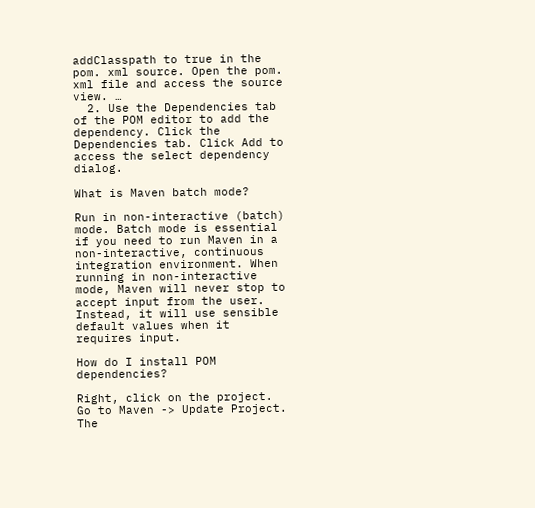addClasspath to true in the pom. xml source. Open the pom. xml file and access the source view. …
  2. Use the Dependencies tab of the POM editor to add the dependency. Click the Dependencies tab. Click Add to access the select dependency dialog.

What is Maven batch mode?

Run in non-interactive (batch) mode. Batch mode is essential if you need to run Maven in a non-interactive, continuous integration environment. When running in non-interactive mode, Maven will never stop to accept input from the user. Instead, it will use sensible default values when it requires input.

How do I install POM dependencies?

Right, click on the project. Go to Maven -> Update Project. The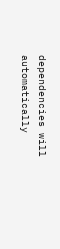dependencies will automatically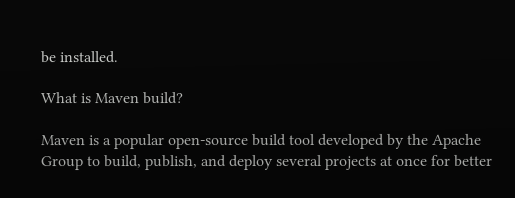be installed.

What is Maven build?

Maven is a popular open-source build tool developed by the Apache Group to build, publish, and deploy several projects at once for better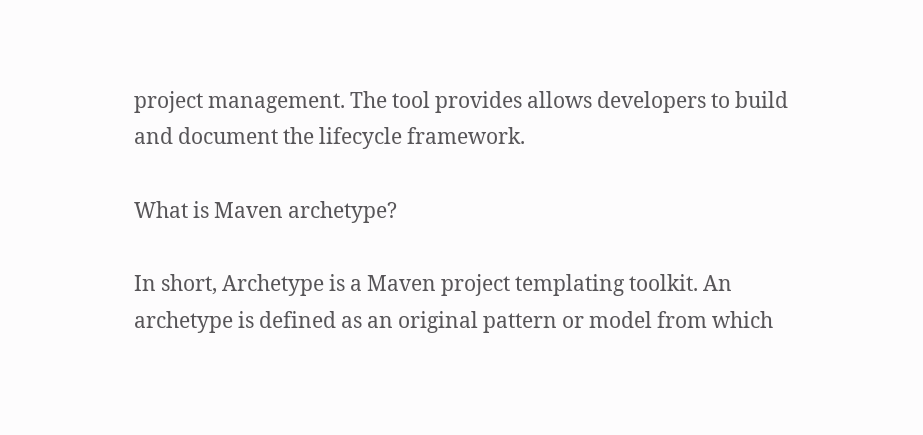project management. The tool provides allows developers to build and document the lifecycle framework.

What is Maven archetype?

In short, Archetype is a Maven project templating toolkit. An archetype is defined as an original pattern or model from which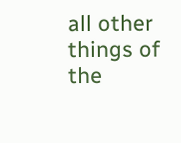all other things of the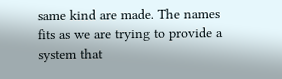same kind are made. The names fits as we are trying to provide a system that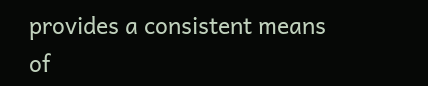provides a consistent means of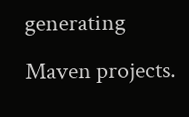generating Maven projects.